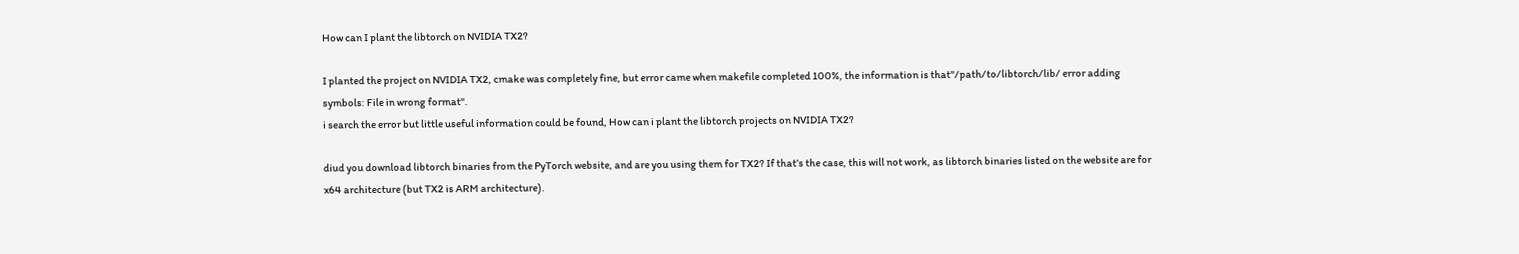How can I plant the libtorch on NVIDIA TX2?

I planted the project on NVIDIA TX2, cmake was completely fine, but error came when makefile completed 100%, the information is that"/path/to/libtorch/lib/ error adding symbols: File in wrong format".
i search the error but little useful information could be found, How can i plant the libtorch projects on NVIDIA TX2?

diud you download libtorch binaries from the PyTorch website, and are you using them for TX2? If that’s the case, this will not work, as libtorch binaries listed on the website are for x64 architecture (but TX2 is ARM architecture).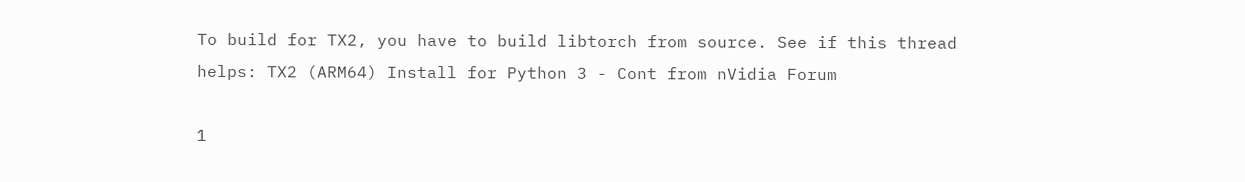To build for TX2, you have to build libtorch from source. See if this thread helps: TX2 (ARM64) Install for Python 3 - Cont from nVidia Forum

1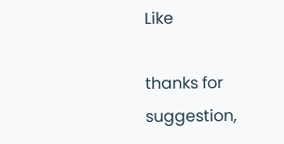Like

thanks for suggestion,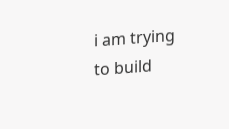i am trying to build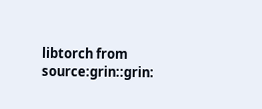libtorch from source:grin::grin: